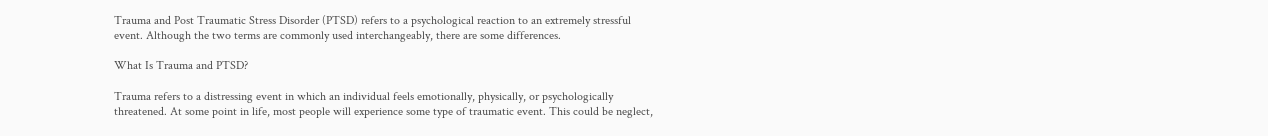Trauma and Post Traumatic Stress Disorder (PTSD) refers to a psychological reaction to an extremely stressful event. Although the two terms are commonly used interchangeably, there are some differences.

What Is Trauma and PTSD?

Trauma refers to a distressing event in which an individual feels emotionally, physically, or psychologically threatened. At some point in life, most people will experience some type of traumatic event. This could be neglect,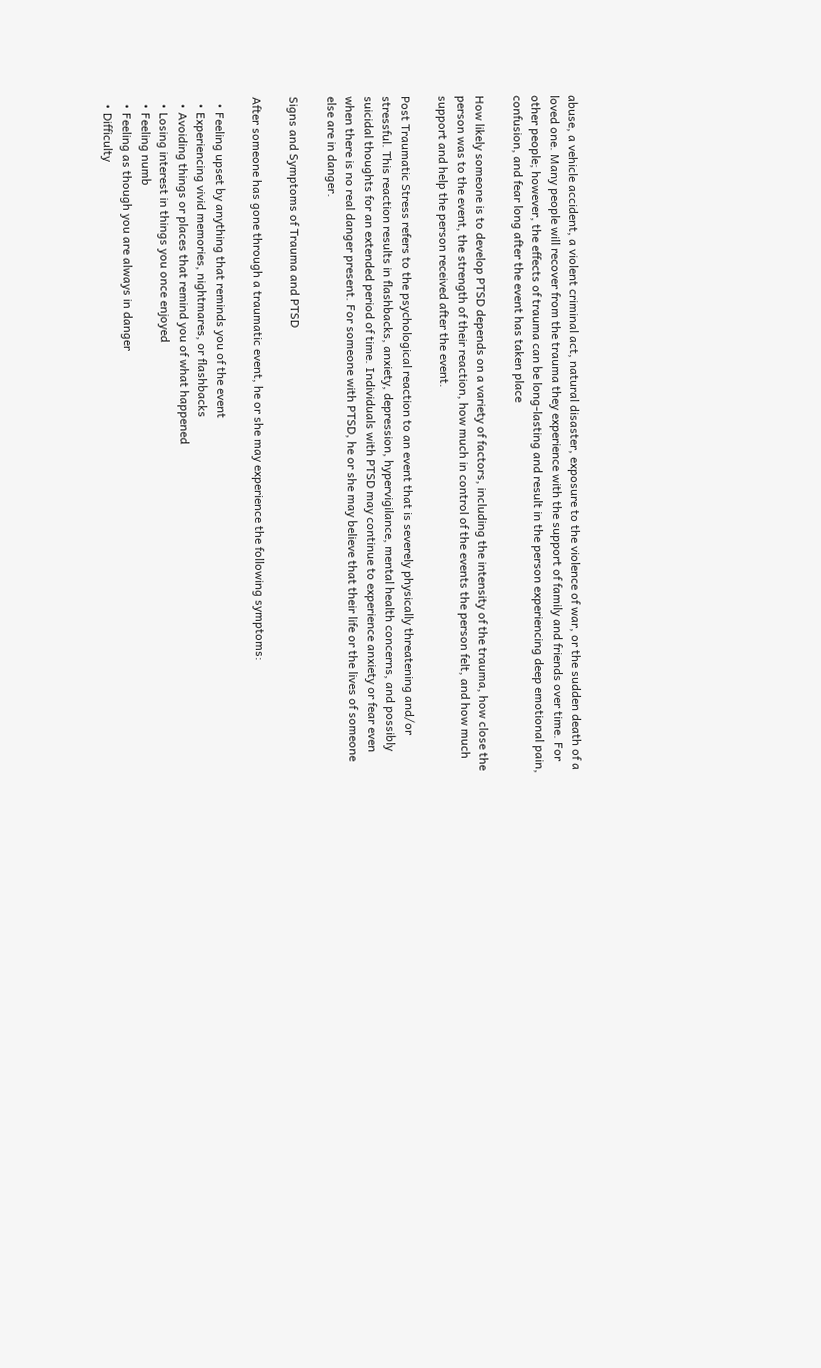abuse, a vehicle accident, a violent criminal act, natural disaster, exposure to the violence of war, or the sudden death of a loved one. Many people will recover from the trauma they experience with the support of family and friends over time. For other people; however, the effects of trauma can be long-lasting and result in the person experiencing deep emotional pain, confusion, and fear long after the event has taken place

How likely someone is to develop PTSD depends on a variety of factors, including the intensity of the trauma, how close the person was to the event, the strength of their reaction, how much in control of the events the person felt, and how much support and help the person received after the event.

Post Traumatic Stress refers to the psychological reaction to an event that is severely physically threatening and/or stressful. This reaction results in flashbacks, anxiety, depression, hypervigilance, mental health concerns, and possibly suicidal thoughts for an extended period of time. Individuals with PTSD may continue to experience anxiety or fear even when there is no real danger present. For someone with PTSD, he or she may believe that their life or the lives of someone else are in danger.

Signs and Symptoms of Trauma and PTSD

After someone has gone through a traumatic event, he or she may experience the following symptoms:

  • Feeling upset by anything that reminds you of the event
  • Experiencing vivid memories, nightmares, or flashbacks
  • Avoiding things or places that remind you of what happened
  • Losing interest in things you once enjoyed
  • Feeling numb
  • Feeling as though you are always in danger
  • Difficulty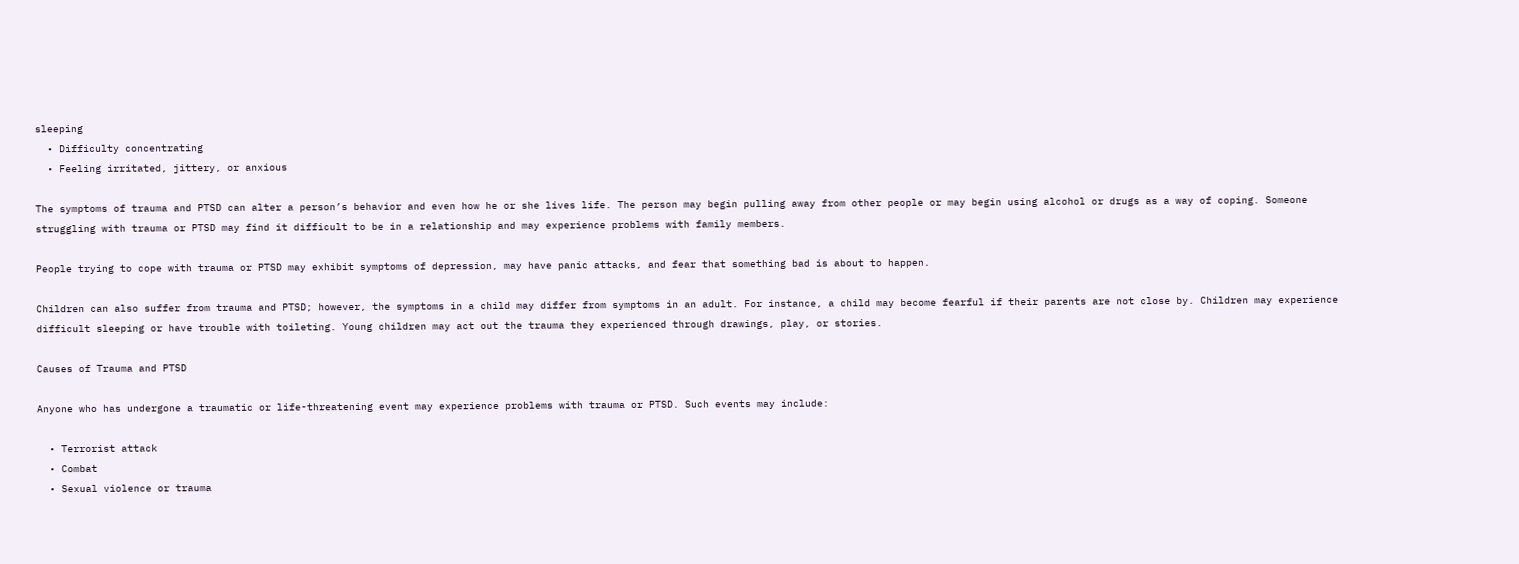sleeping
  • Difficulty concentrating
  • Feeling irritated, jittery, or anxious

The symptoms of trauma and PTSD can alter a person’s behavior and even how he or she lives life. The person may begin pulling away from other people or may begin using alcohol or drugs as a way of coping. Someone struggling with trauma or PTSD may find it difficult to be in a relationship and may experience problems with family members.

People trying to cope with trauma or PTSD may exhibit symptoms of depression, may have panic attacks, and fear that something bad is about to happen.

Children can also suffer from trauma and PTSD; however, the symptoms in a child may differ from symptoms in an adult. For instance, a child may become fearful if their parents are not close by. Children may experience difficult sleeping or have trouble with toileting. Young children may act out the trauma they experienced through drawings, play, or stories.

Causes of Trauma and PTSD

Anyone who has undergone a traumatic or life-threatening event may experience problems with trauma or PTSD. Such events may include:

  • Terrorist attack
  • Combat
  • Sexual violence or trauma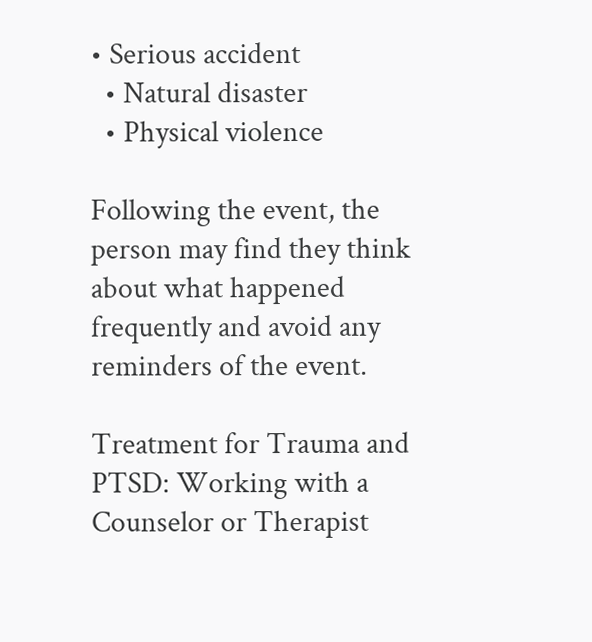• Serious accident
  • Natural disaster
  • Physical violence

Following the event, the person may find they think about what happened frequently and avoid any reminders of the event.

Treatment for Trauma and PTSD: Working with a Counselor or Therapist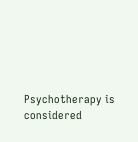Psychotherapy is considered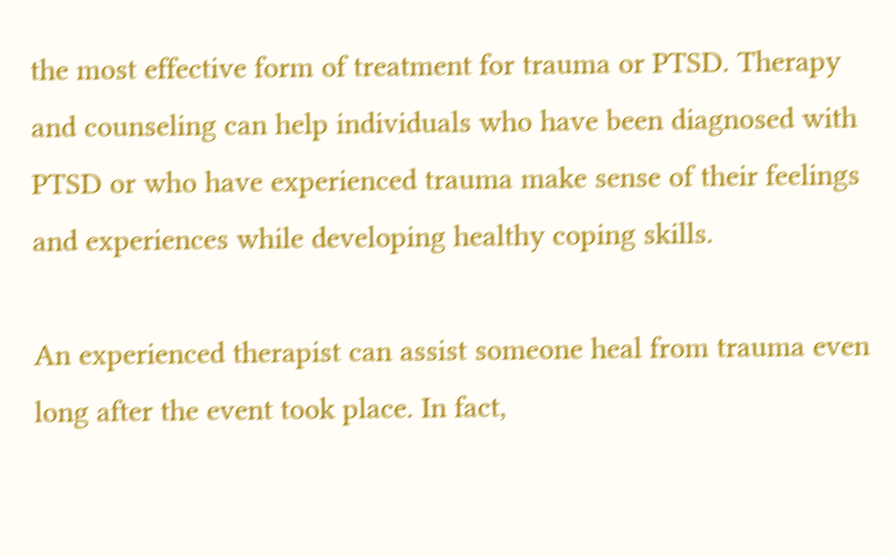the most effective form of treatment for trauma or PTSD. Therapy and counseling can help individuals who have been diagnosed with PTSD or who have experienced trauma make sense of their feelings and experiences while developing healthy coping skills.

An experienced therapist can assist someone heal from trauma even long after the event took place. In fact,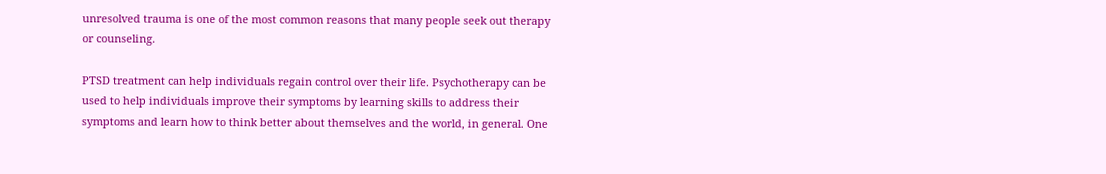unresolved trauma is one of the most common reasons that many people seek out therapy or counseling.

PTSD treatment can help individuals regain control over their life. Psychotherapy can be used to help individuals improve their symptoms by learning skills to address their symptoms and learn how to think better about themselves and the world, in general. One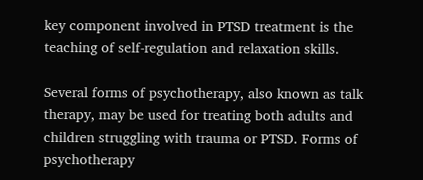key component involved in PTSD treatment is the teaching of self-regulation and relaxation skills.

Several forms of psychotherapy, also known as talk therapy, may be used for treating both adults and children struggling with trauma or PTSD. Forms of psychotherapy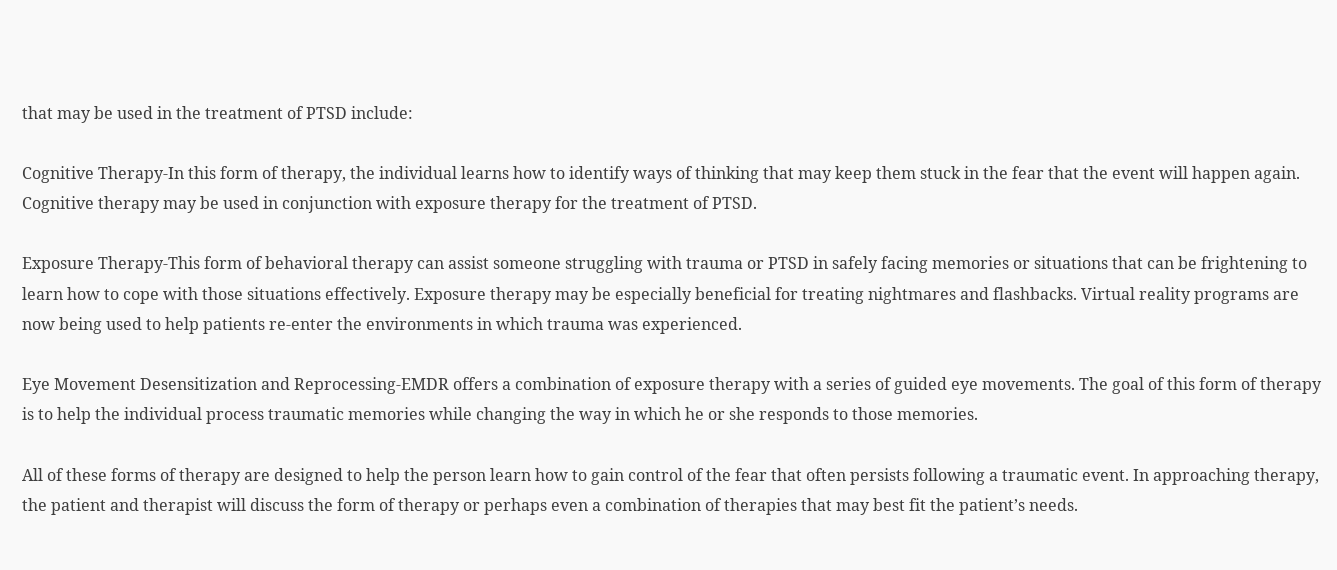that may be used in the treatment of PTSD include:

Cognitive Therapy-In this form of therapy, the individual learns how to identify ways of thinking that may keep them stuck in the fear that the event will happen again. Cognitive therapy may be used in conjunction with exposure therapy for the treatment of PTSD.

Exposure Therapy-This form of behavioral therapy can assist someone struggling with trauma or PTSD in safely facing memories or situations that can be frightening to learn how to cope with those situations effectively. Exposure therapy may be especially beneficial for treating nightmares and flashbacks. Virtual reality programs are now being used to help patients re-enter the environments in which trauma was experienced.

Eye Movement Desensitization and Reprocessing-EMDR offers a combination of exposure therapy with a series of guided eye movements. The goal of this form of therapy is to help the individual process traumatic memories while changing the way in which he or she responds to those memories.

All of these forms of therapy are designed to help the person learn how to gain control of the fear that often persists following a traumatic event. In approaching therapy, the patient and therapist will discuss the form of therapy or perhaps even a combination of therapies that may best fit the patient’s needs.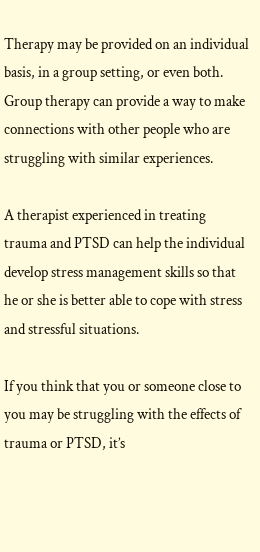Therapy may be provided on an individual basis, in a group setting, or even both. Group therapy can provide a way to make connections with other people who are struggling with similar experiences.

A therapist experienced in treating trauma and PTSD can help the individual develop stress management skills so that he or she is better able to cope with stress and stressful situations.

If you think that you or someone close to you may be struggling with the effects of trauma or PTSD, it’s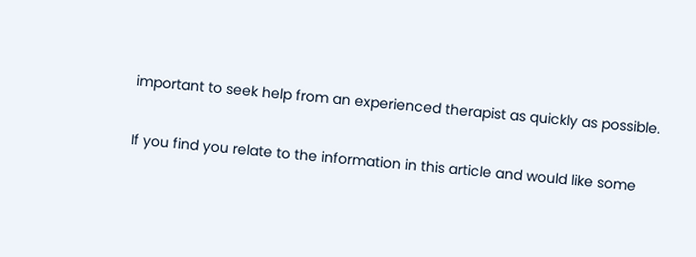important to seek help from an experienced therapist as quickly as possible.

If you find you relate to the information in this article and would like some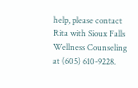help, please contact Rita with Sioux Falls Wellness Counseling at (605) 610-9228.